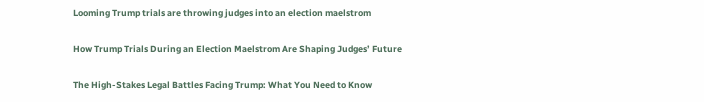Looming Trump trials are throwing judges into an election maelstrom

How Trump Trials During an Election Maelstrom Are Shaping Judges’ Future

The High-Stakes Legal Battles Facing Trump: What You Need to Know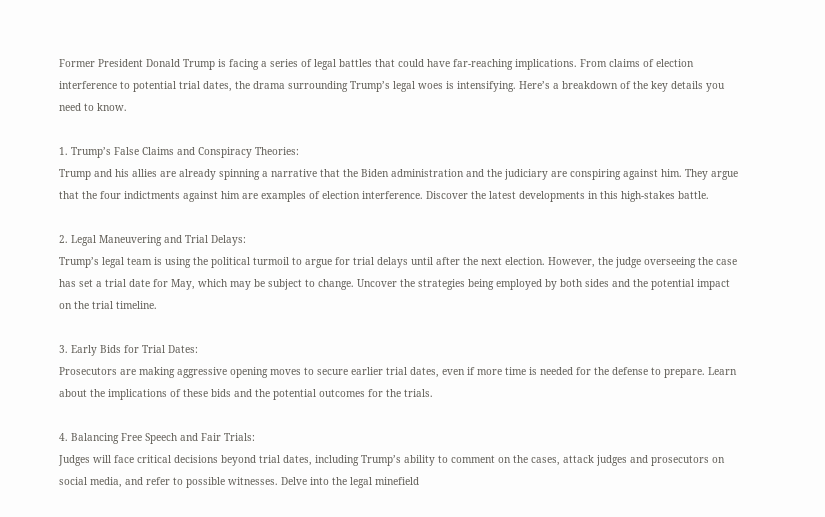Former President Donald Trump is facing a series of legal battles that could have far-reaching implications. From claims of election interference to potential trial dates, the drama surrounding Trump’s legal woes is intensifying. Here’s a breakdown of the key details you need to know.

1. Trump’s False Claims and Conspiracy Theories:
Trump and his allies are already spinning a narrative that the Biden administration and the judiciary are conspiring against him. They argue that the four indictments against him are examples of election interference. Discover the latest developments in this high-stakes battle.

2. Legal Maneuvering and Trial Delays:
Trump’s legal team is using the political turmoil to argue for trial delays until after the next election. However, the judge overseeing the case has set a trial date for May, which may be subject to change. Uncover the strategies being employed by both sides and the potential impact on the trial timeline.

3. Early Bids for Trial Dates:
Prosecutors are making aggressive opening moves to secure earlier trial dates, even if more time is needed for the defense to prepare. Learn about the implications of these bids and the potential outcomes for the trials.

4. Balancing Free Speech and Fair Trials:
Judges will face critical decisions beyond trial dates, including Trump’s ability to comment on the cases, attack judges and prosecutors on social media, and refer to possible witnesses. Delve into the legal minefield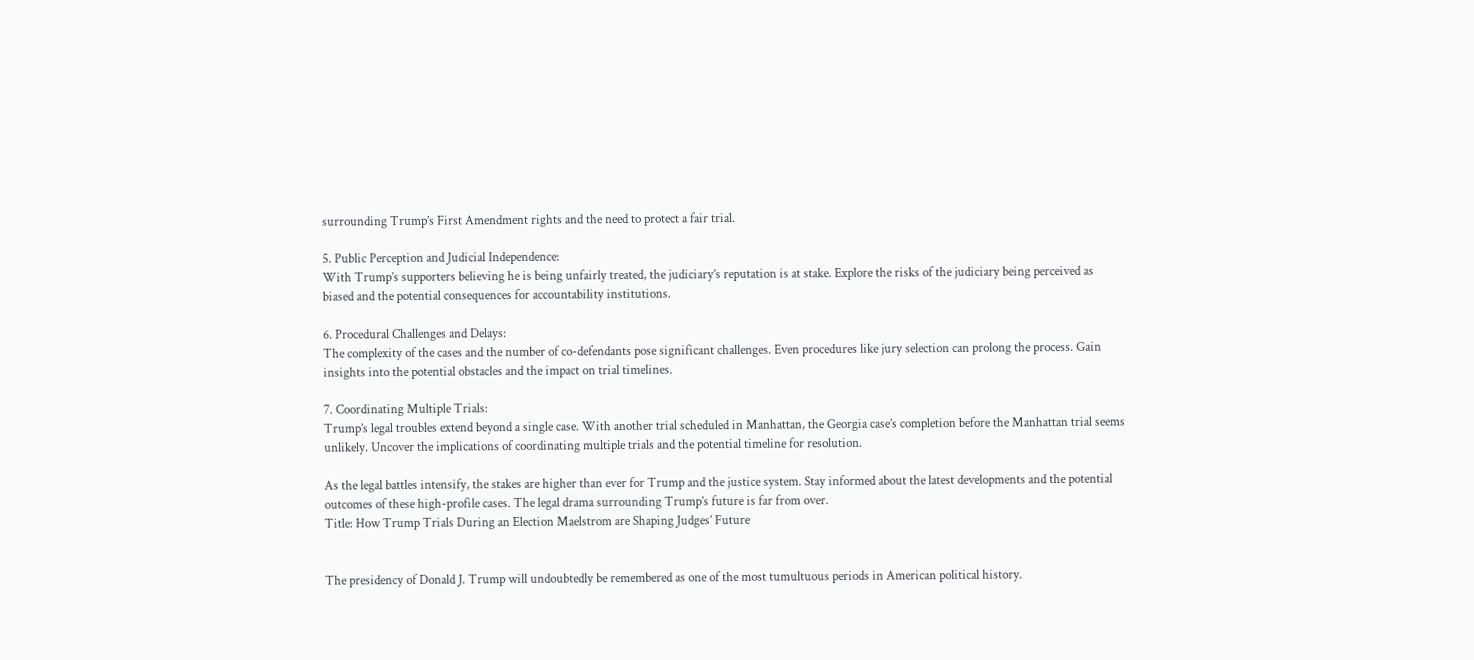surrounding Trump’s First Amendment rights and the need to protect a fair trial.

5. Public Perception and Judicial Independence:
With Trump’s supporters believing he is being unfairly treated, the judiciary’s reputation is at stake. Explore the risks of the judiciary being perceived as biased and the potential consequences for accountability institutions.

6. Procedural Challenges and Delays:
The complexity of the cases and the number of co-defendants pose significant challenges. Even procedures like jury selection can prolong the process. Gain insights into the potential obstacles and the impact on trial timelines.

7. Coordinating Multiple Trials:
Trump’s legal troubles extend beyond a single case. With another trial scheduled in Manhattan, the Georgia case’s completion before the Manhattan trial seems unlikely. Uncover the implications of coordinating multiple trials and the potential timeline for resolution.

As the legal battles intensify, the stakes are higher than ever for Trump and the justice system. Stay informed about the latest developments and the potential outcomes of these high-profile cases. The legal drama surrounding Trump’s future is far from over.
Title: How Trump Trials During an Election Maelstrom are Shaping Judges’ Future


The presidency of Donald J. Trump will undoubtedly be remembered as one of the most tumultuous periods in American political history.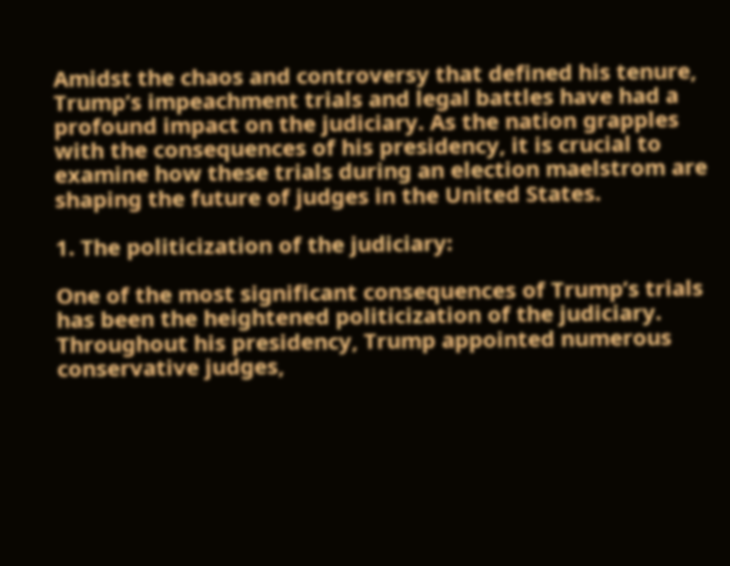Amidst the chaos and controversy that defined his tenure, Trump’s impeachment trials and legal battles have had a profound impact on the judiciary. As the nation grapples with the consequences of his presidency, it is crucial to examine how these trials during an election maelstrom are shaping the future of judges in the United States.

1. The politicization of the judiciary:

One of the most significant consequences of Trump’s trials has been the heightened politicization of the judiciary. Throughout his presidency, Trump appointed numerous conservative judges,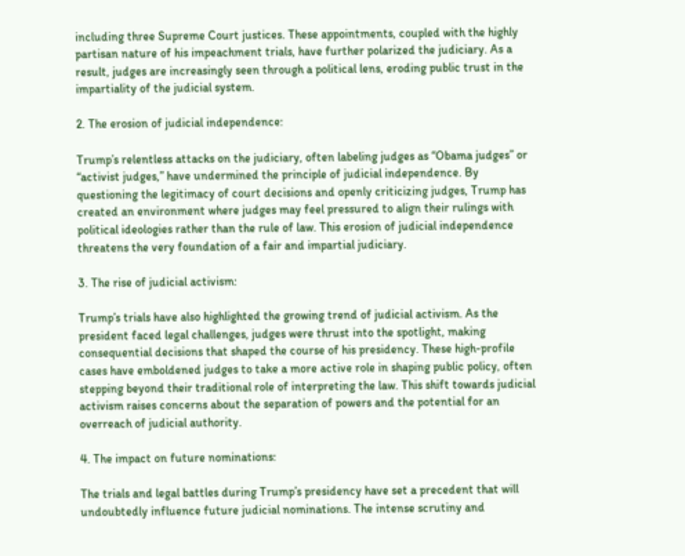including three Supreme Court justices. These appointments, coupled with the highly partisan nature of his impeachment trials, have further polarized the judiciary. As a result, judges are increasingly seen through a political lens, eroding public trust in the impartiality of the judicial system.

2. The erosion of judicial independence:

Trump’s relentless attacks on the judiciary, often labeling judges as “Obama judges” or “activist judges,” have undermined the principle of judicial independence. By questioning the legitimacy of court decisions and openly criticizing judges, Trump has created an environment where judges may feel pressured to align their rulings with political ideologies rather than the rule of law. This erosion of judicial independence threatens the very foundation of a fair and impartial judiciary.

3. The rise of judicial activism:

Trump’s trials have also highlighted the growing trend of judicial activism. As the president faced legal challenges, judges were thrust into the spotlight, making consequential decisions that shaped the course of his presidency. These high-profile cases have emboldened judges to take a more active role in shaping public policy, often stepping beyond their traditional role of interpreting the law. This shift towards judicial activism raises concerns about the separation of powers and the potential for an overreach of judicial authority.

4. The impact on future nominations:

The trials and legal battles during Trump’s presidency have set a precedent that will undoubtedly influence future judicial nominations. The intense scrutiny and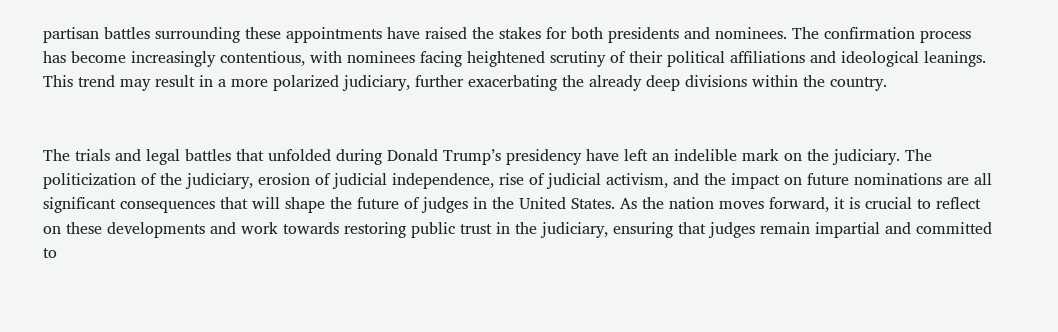partisan battles surrounding these appointments have raised the stakes for both presidents and nominees. The confirmation process has become increasingly contentious, with nominees facing heightened scrutiny of their political affiliations and ideological leanings. This trend may result in a more polarized judiciary, further exacerbating the already deep divisions within the country.


The trials and legal battles that unfolded during Donald Trump’s presidency have left an indelible mark on the judiciary. The politicization of the judiciary, erosion of judicial independence, rise of judicial activism, and the impact on future nominations are all significant consequences that will shape the future of judges in the United States. As the nation moves forward, it is crucial to reflect on these developments and work towards restoring public trust in the judiciary, ensuring that judges remain impartial and committed to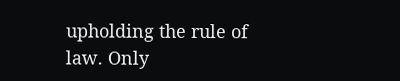upholding the rule of law. Only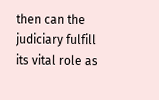then can the judiciary fulfill its vital role as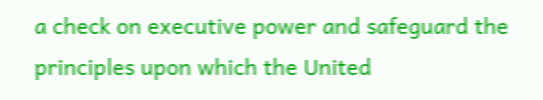a check on executive power and safeguard the principles upon which the United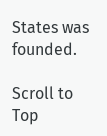States was founded.

Scroll to Top